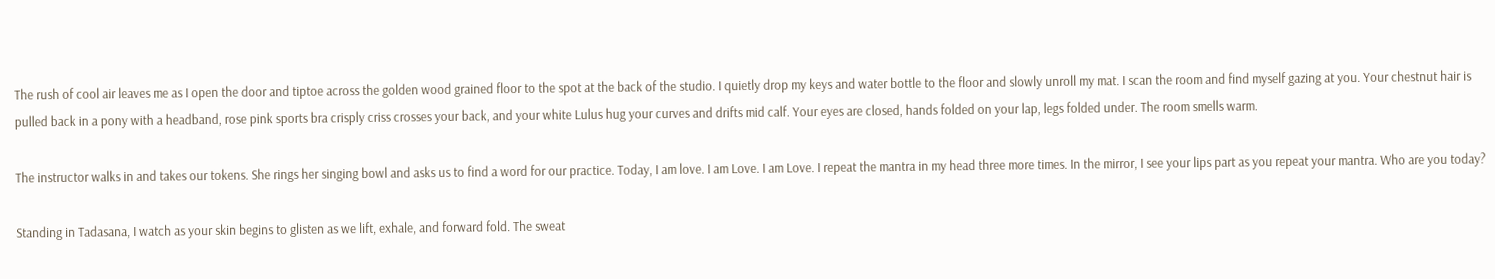The rush of cool air leaves me as I open the door and tiptoe across the golden wood grained floor to the spot at the back of the studio. I quietly drop my keys and water bottle to the floor and slowly unroll my mat. I scan the room and find myself gazing at you. Your chestnut hair is pulled back in a pony with a headband, rose pink sports bra crisply criss crosses your back, and your white Lulus hug your curves and drifts mid calf. Your eyes are closed, hands folded on your lap, legs folded under. The room smells warm.

The instructor walks in and takes our tokens. She rings her singing bowl and asks us to find a word for our practice. Today, I am love. I am Love. I am Love. I repeat the mantra in my head three more times. In the mirror, I see your lips part as you repeat your mantra. Who are you today?

Standing in Tadasana, I watch as your skin begins to glisten as we lift, exhale, and forward fold. The sweat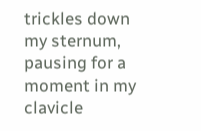trickles down my sternum, pausing for a moment in my clavicle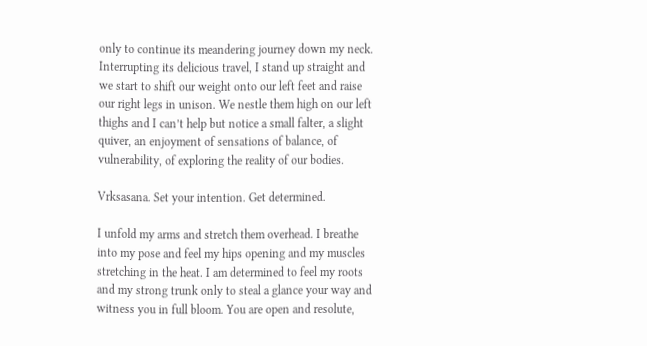only to continue its meandering journey down my neck. Interrupting its delicious travel, I stand up straight and we start to shift our weight onto our left feet and raise our right legs in unison. We nestle them high on our left thighs and I can’t help but notice a small falter, a slight quiver, an enjoyment of sensations of balance, of vulnerability, of exploring the reality of our bodies.

Vrksasana. Set your intention. Get determined.

I unfold my arms and stretch them overhead. I breathe into my pose and feel my hips opening and my muscles stretching in the heat. I am determined to feel my roots and my strong trunk only to steal a glance your way and witness you in full bloom. You are open and resolute,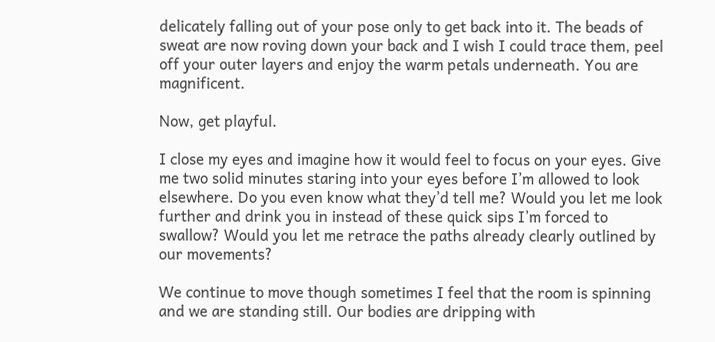delicately falling out of your pose only to get back into it. The beads of sweat are now roving down your back and I wish I could trace them, peel off your outer layers and enjoy the warm petals underneath. You are magnificent.

Now, get playful.

I close my eyes and imagine how it would feel to focus on your eyes. Give me two solid minutes staring into your eyes before I’m allowed to look elsewhere. Do you even know what they’d tell me? Would you let me look further and drink you in instead of these quick sips I’m forced to swallow? Would you let me retrace the paths already clearly outlined by our movements?

We continue to move though sometimes I feel that the room is spinning and we are standing still. Our bodies are dripping with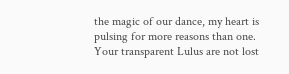the magic of our dance, my heart is pulsing for more reasons than one. Your transparent Lulus are not lost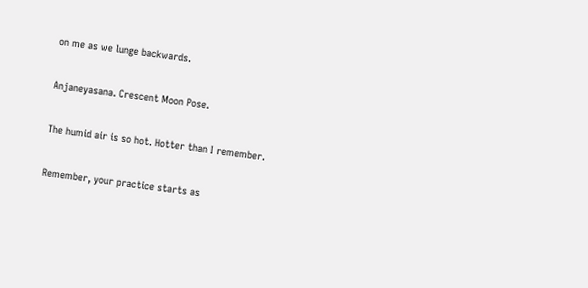on me as we lunge backwards.

Anjaneyasana. Crescent Moon Pose.

The humid air is so hot. Hotter than I remember.

Remember, your practice starts as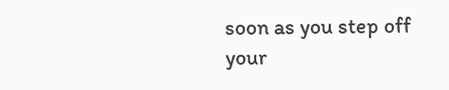soon as you step off your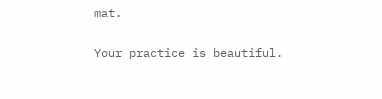mat.

Your practice is beautiful.